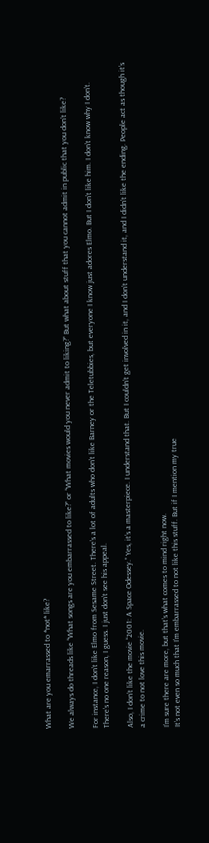What are you emarrassed to *not* like?

We always do threads like “What songs are you embarrassed to like?” or “What movies would you never admit to liking?” But what about stuff that you cannot admit in public that you don’t like?

For instance, I don’t like Elmo from Sesame Street. There’s a lot of adults who don’t like Barney or the Teletubbies, but everyone I know just adores Elmo. But I don’t like him. I don’t know why I don’t. There’s no one reason, I guess. I just don’t see his appeal.

Also, I don’t like the movie “2001: A Space Odessey.” Yes, it’s a masterpiece. I understand that. But I couldn’t get involved in it, and I don’t understand it, and I didn’t like the ending. People act as though it’s a crime to not love this movie.

I’m sure there are more, but that’s what comes to mind right now.
It’s not even so much that I’m embarrassed to not like this stuff. But if I mention my true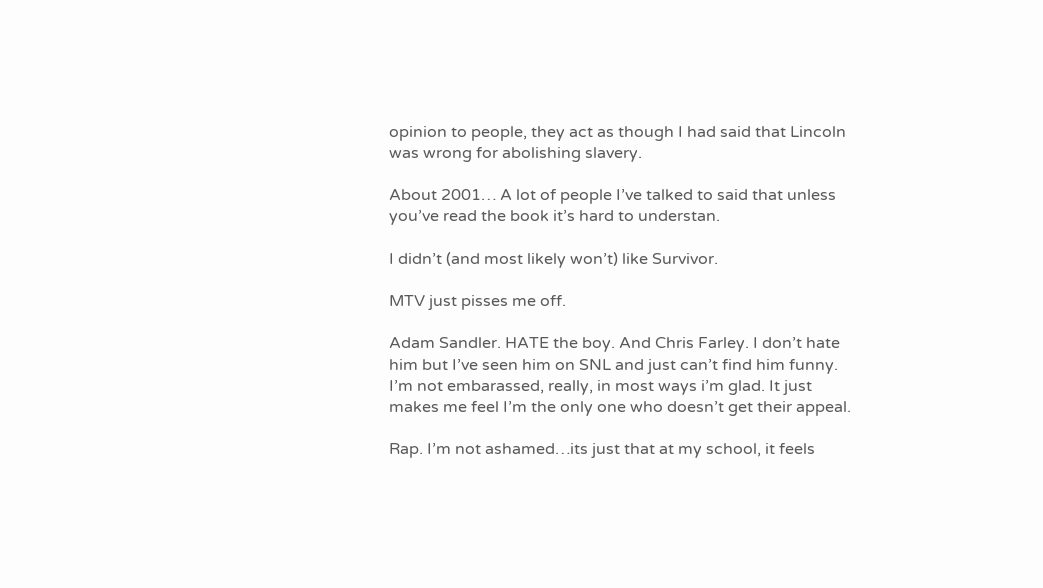opinion to people, they act as though I had said that Lincoln was wrong for abolishing slavery.

About 2001… A lot of people I’ve talked to said that unless you’ve read the book it’s hard to understan.

I didn’t (and most likely won’t) like Survivor.

MTV just pisses me off.

Adam Sandler. HATE the boy. And Chris Farley. I don’t hate him but I’ve seen him on SNL and just can’t find him funny. I’m not embarassed, really, in most ways i’m glad. It just makes me feel I’m the only one who doesn’t get their appeal.

Rap. I’m not ashamed…its just that at my school, it feels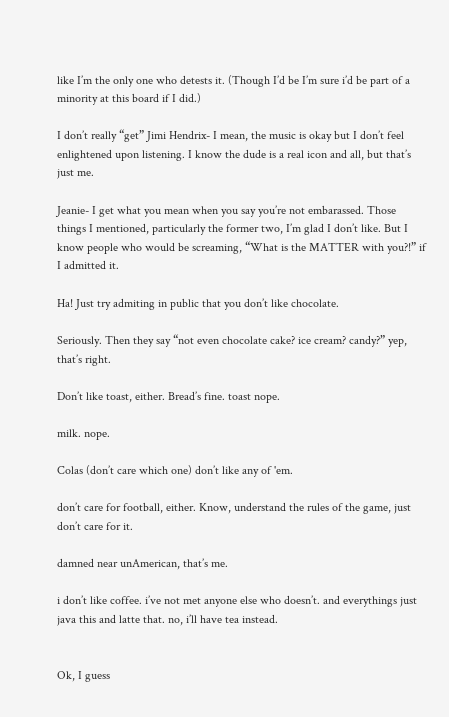like I’m the only one who detests it. (Though I’d be I’m sure i’d be part of a minority at this board if I did.)

I don’t really “get” Jimi Hendrix- I mean, the music is okay but I don’t feel enlightened upon listening. I know the dude is a real icon and all, but that’s just me.

Jeanie- I get what you mean when you say you’re not embarassed. Those things I mentioned, particularly the former two, I’m glad I don’t like. But I know people who would be screaming, “What is the MATTER with you?!” if I admitted it.

Ha! Just try admiting in public that you don’t like chocolate.

Seriously. Then they say “not even chocolate cake? ice cream? candy?” yep, that’s right.

Don’t like toast, either. Bread’s fine. toast nope.

milk. nope.

Colas (don’t care which one) don’t like any of 'em.

don’t care for football, either. Know, understand the rules of the game, just don’t care for it.

damned near unAmerican, that’s me.

i don’t like coffee. i’ve not met anyone else who doesn’t. and everythings just java this and latte that. no, i’ll have tea instead.


Ok, I guess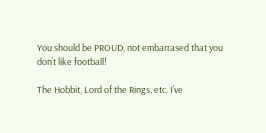You should be PROUD, not embarrased that you don’t like football!

The Hobbit, Lord of the Rings, etc. I’ve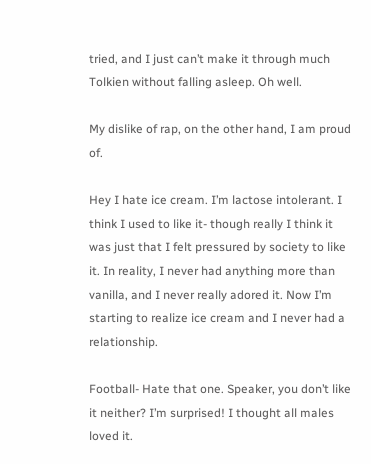tried, and I just can’t make it through much Tolkien without falling asleep. Oh well.

My dislike of rap, on the other hand, I am proud of.

Hey I hate ice cream. I’m lactose intolerant. I think I used to like it- though really I think it was just that I felt pressured by society to like it. In reality, I never had anything more than vanilla, and I never really adored it. Now I’m starting to realize ice cream and I never had a relationship.

Football- Hate that one. Speaker, you don’t like it neither? I’m surprised! I thought all males loved it.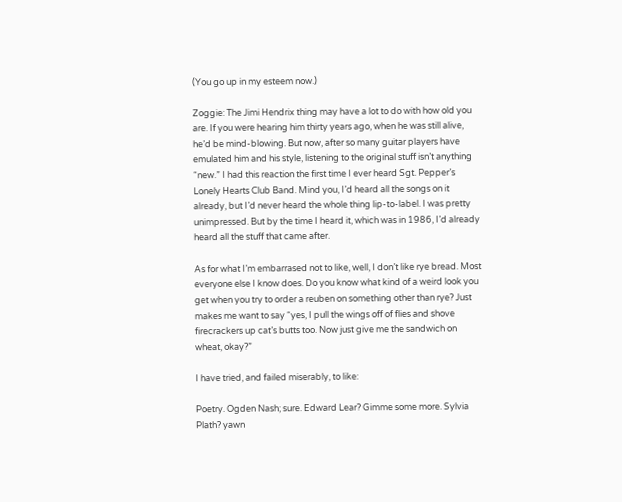(You go up in my esteem now.)

Zoggie: The Jimi Hendrix thing may have a lot to do with how old you are. If you were hearing him thirty years ago, when he was still alive, he’d be mind-blowing. But now, after so many guitar players have emulated him and his style, listening to the original stuff isn’t anything “new.” I had this reaction the first time I ever heard Sgt. Pepper’s Lonely Hearts Club Band. Mind you, I’d heard all the songs on it already, but I’d never heard the whole thing lip-to-label. I was pretty unimpressed. But by the time I heard it, which was in 1986, I’d already heard all the stuff that came after.

As for what I’m embarrased not to like, well, I don’t like rye bread. Most everyone else I know does. Do you know what kind of a weird look you get when you try to order a reuben on something other than rye? Just makes me want to say “yes, I pull the wings off of flies and shove firecrackers up cat’s butts too. Now just give me the sandwich on wheat, okay?”

I have tried, and failed miserably, to like:

Poetry. Ogden Nash; sure. Edward Lear? Gimme some more. Sylvia Plath? yawn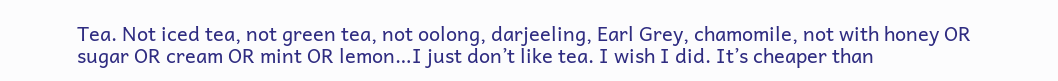Tea. Not iced tea, not green tea, not oolong, darjeeling, Earl Grey, chamomile, not with honey OR sugar OR cream OR mint OR lemon…I just don’t like tea. I wish I did. It’s cheaper than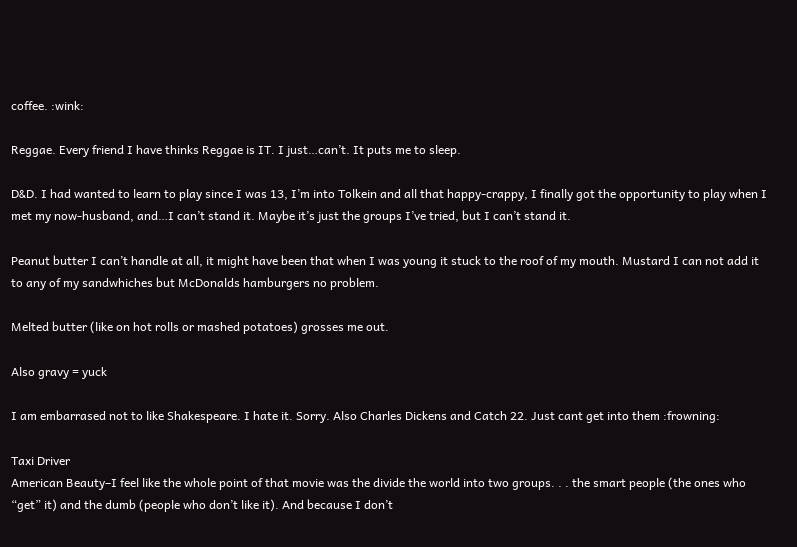coffee. :wink:

Reggae. Every friend I have thinks Reggae is IT. I just…can’t. It puts me to sleep.

D&D. I had wanted to learn to play since I was 13, I’m into Tolkein and all that happy-crappy, I finally got the opportunity to play when I met my now-husband, and…I can’t stand it. Maybe it’s just the groups I’ve tried, but I can’t stand it.

Peanut butter I can’t handle at all, it might have been that when I was young it stuck to the roof of my mouth. Mustard I can not add it to any of my sandwhiches but McDonalds hamburgers no problem.

Melted butter (like on hot rolls or mashed potatoes) grosses me out.

Also gravy = yuck

I am embarrased not to like Shakespeare. I hate it. Sorry. Also Charles Dickens and Catch 22. Just cant get into them :frowning:

Taxi Driver
American Beauty–I feel like the whole point of that movie was the divide the world into two groups. . . the smart people (the ones who “get” it) and the dumb (people who don’t like it). And because I don’t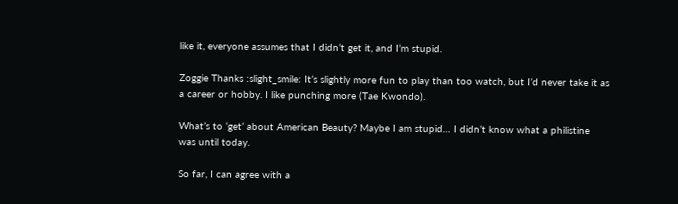like it, everyone assumes that I didn’t get it, and I’m stupid.

Zoggie Thanks :slight_smile: It’s slightly more fun to play than too watch, but I’d never take it as a career or hobby. I like punching more (Tae Kwondo).

What’s to ‘get’ about American Beauty? Maybe I am stupid… I didn’t know what a philistine was until today.

So far, I can agree with a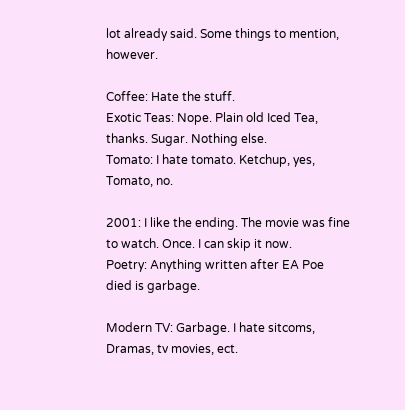lot already said. Some things to mention, however.

Coffee: Hate the stuff.
Exotic Teas: Nope. Plain old Iced Tea, thanks. Sugar. Nothing else.
Tomato: I hate tomato. Ketchup, yes, Tomato, no.

2001: I like the ending. The movie was fine to watch. Once. I can skip it now.
Poetry: Anything written after EA Poe died is garbage.

Modern TV: Garbage. I hate sitcoms, Dramas, tv movies, ect.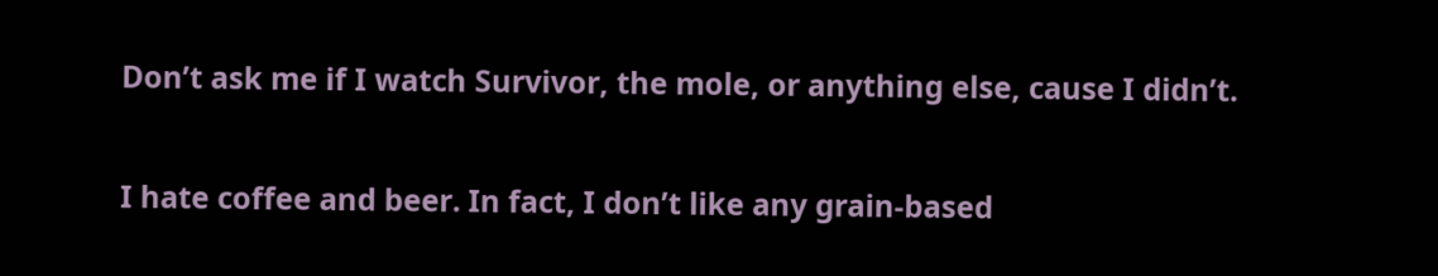Don’t ask me if I watch Survivor, the mole, or anything else, cause I didn’t.

I hate coffee and beer. In fact, I don’t like any grain-based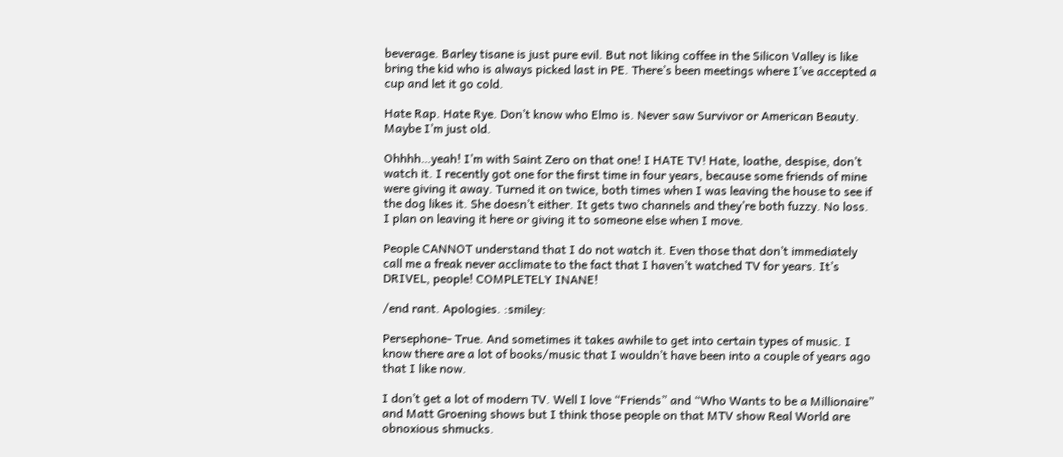beverage. Barley tisane is just pure evil. But not liking coffee in the Silicon Valley is like bring the kid who is always picked last in PE. There’s been meetings where I’ve accepted a cup and let it go cold.

Hate Rap. Hate Rye. Don’t know who Elmo is. Never saw Survivor or American Beauty. Maybe I’m just old.

Ohhhh…yeah! I’m with Saint Zero on that one! I HATE TV! Hate, loathe, despise, don’t watch it. I recently got one for the first time in four years, because some friends of mine were giving it away. Turned it on twice, both times when I was leaving the house to see if the dog likes it. She doesn’t either. It gets two channels and they’re both fuzzy. No loss. I plan on leaving it here or giving it to someone else when I move.

People CANNOT understand that I do not watch it. Even those that don’t immediately call me a freak never acclimate to the fact that I haven’t watched TV for years. It’s DRIVEL, people! COMPLETELY INANE!

/end rant. Apologies. :smiley:

Persephone- True. And sometimes it takes awhile to get into certain types of music. I know there are a lot of books/music that I wouldn’t have been into a couple of years ago that I like now.

I don’t get a lot of modern TV. Well I love “Friends” and “Who Wants to be a Millionaire” and Matt Groening shows but I think those people on that MTV show Real World are obnoxious shmucks.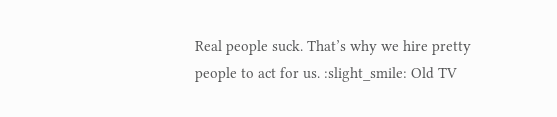Real people suck. That’s why we hire pretty people to act for us. :slight_smile: Old TV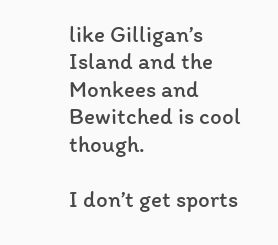like Gilligan’s Island and the Monkees and Bewitched is cool though.

I don’t get sports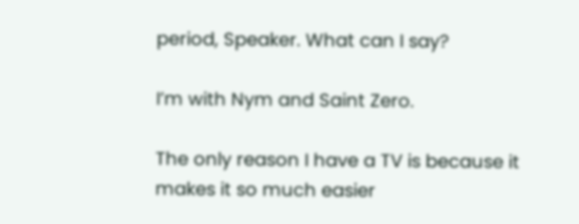period, Speaker. What can I say?

I’m with Nym and Saint Zero.

The only reason I have a TV is because it makes it so much easier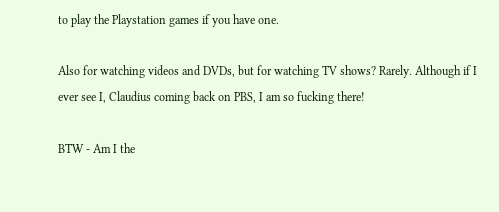to play the Playstation games if you have one.

Also for watching videos and DVDs, but for watching TV shows? Rarely. Although if I ever see I, Claudius coming back on PBS, I am so fucking there!

BTW - Am I the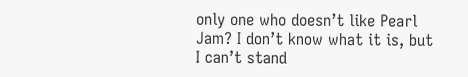only one who doesn’t like Pearl Jam? I don’t know what it is, but I can’t stand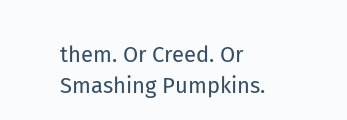them. Or Creed. Or Smashing Pumpkins.